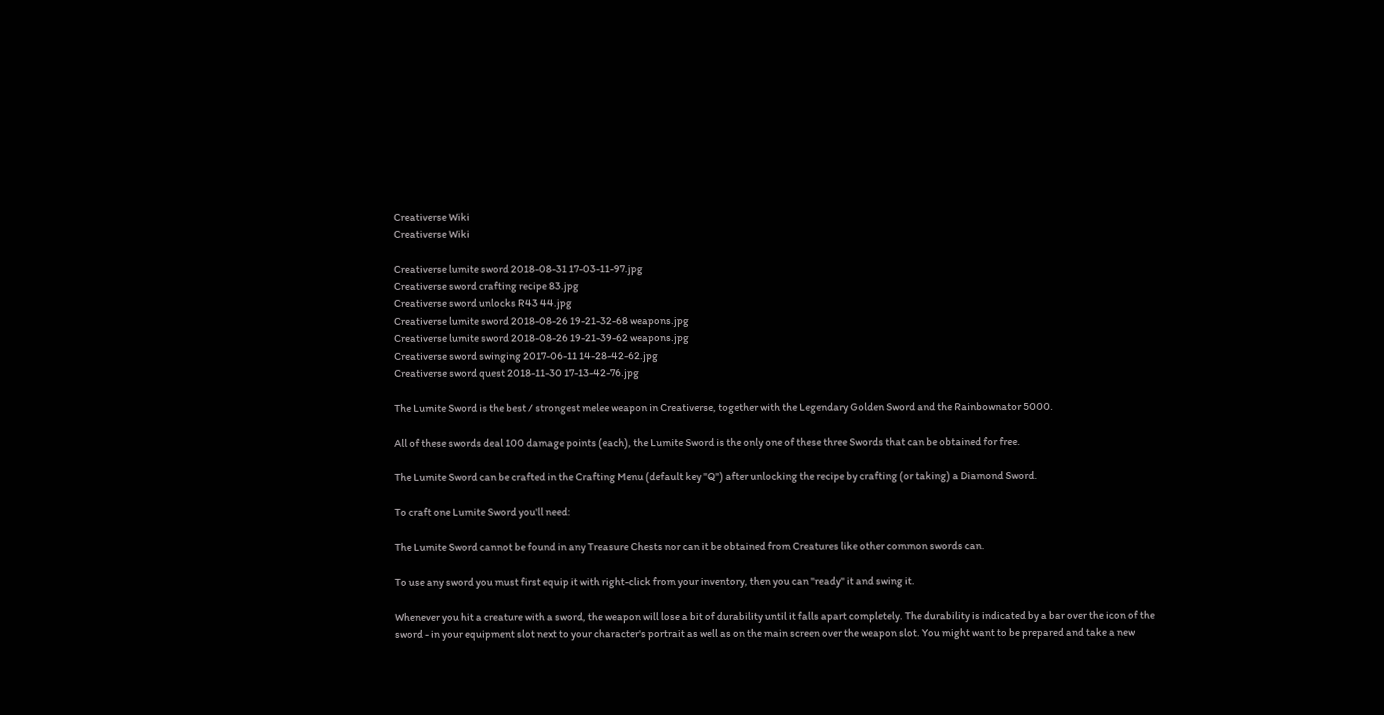Creativerse Wiki
Creativerse Wiki

Creativerse lumite sword 2018-08-31 17-03-11-97.jpg
Creativerse sword crafting recipe 83.jpg
Creativerse sword unlocks R43 44.jpg
Creativerse lumite sword 2018-08-26 19-21-32-68 weapons.jpg
Creativerse lumite sword 2018-08-26 19-21-39-62 weapons.jpg
Creativerse sword swinging 2017-06-11 14-28-42-62.jpg
Creativerse sword quest 2018-11-30 17-13-42-76.jpg

The Lumite Sword is the best / strongest melee weapon in Creativerse, together with the Legendary Golden Sword and the Rainbownator 5000.

All of these swords deal 100 damage points (each), the Lumite Sword is the only one of these three Swords that can be obtained for free.

The Lumite Sword can be crafted in the Crafting Menu (default key "Q") after unlocking the recipe by crafting (or taking) a Diamond Sword.

To craft one Lumite Sword you'll need:

The Lumite Sword cannot be found in any Treasure Chests nor can it be obtained from Creatures like other common swords can.

To use any sword you must first equip it with right-click from your inventory, then you can "ready" it and swing it.

Whenever you hit a creature with a sword, the weapon will lose a bit of durability until it falls apart completely. The durability is indicated by a bar over the icon of the sword - in your equipment slot next to your character's portrait as well as on the main screen over the weapon slot. You might want to be prepared and take a new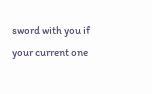sword with you if your current one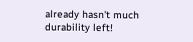already hasn't much durability left!